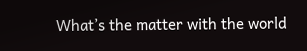What’s the matter with the world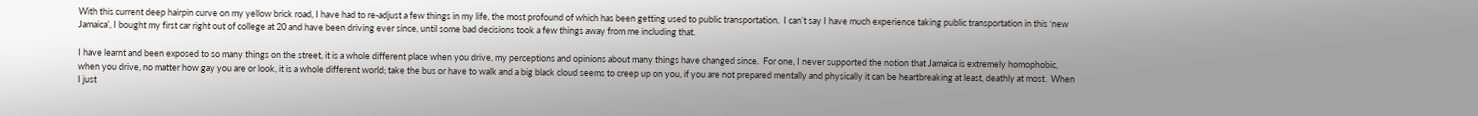With this current deep hairpin curve on my yellow brick road, I have had to re-adjust a few things in my life, the most profound of which has been getting used to public transportation.  I can’t say I have much experience taking public transportation in this ‘new Jamaica’, I bought my first car right out of college at 20 and have been driving ever since, until some bad decisions took a few things away from me including that.

I have learnt and been exposed to so many things on the street, it is a whole different place when you drive, my perceptions and opinions about many things have changed since.  For one, I never supported the notion that Jamaica is extremely homophobic, when you drive, no matter how gay you are or look, it is a whole different world; take the bus or have to walk and a big black cloud seems to creep up on you, if you are not prepared mentally and physically it can be heartbreaking at least, deathly at most.  When I just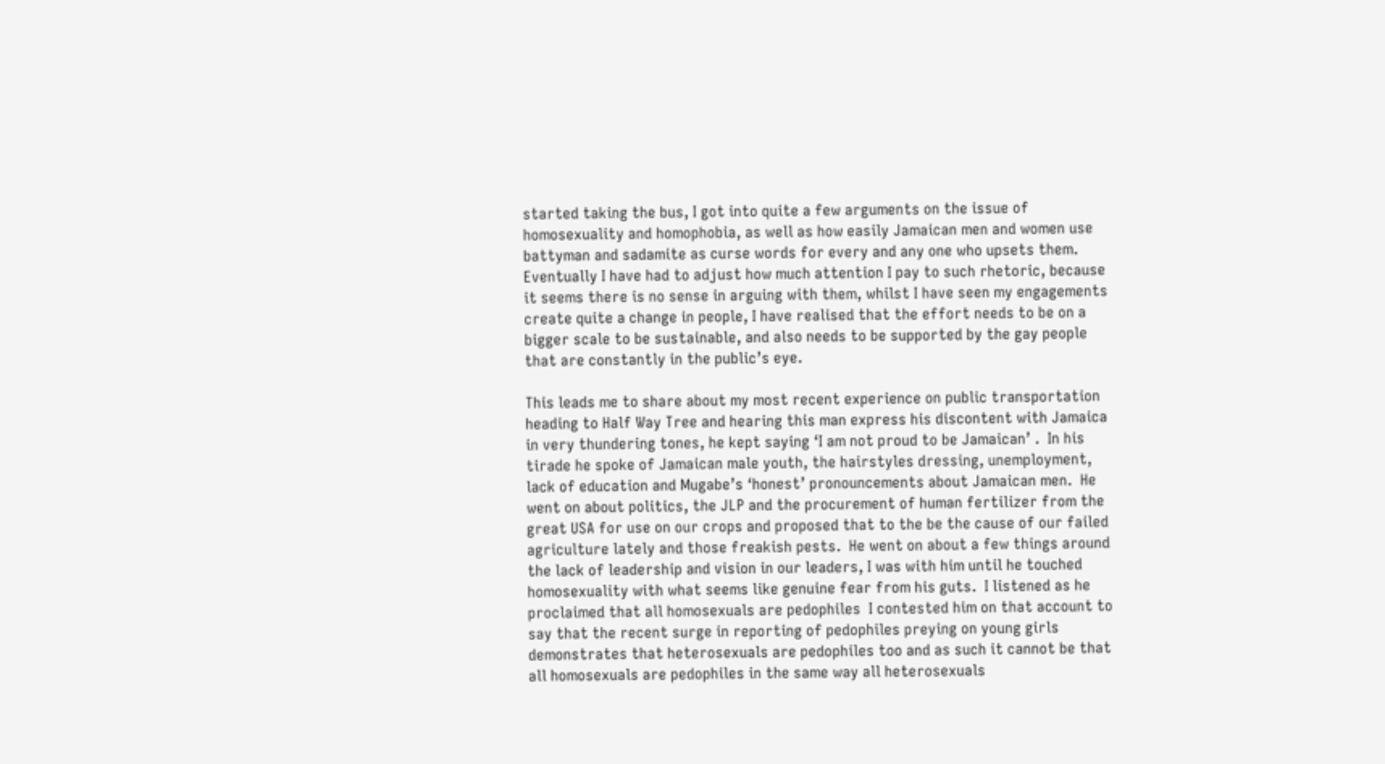started taking the bus, I got into quite a few arguments on the issue of homosexuality and homophobia, as well as how easily Jamaican men and women use battyman and sadamite as curse words for every and any one who upsets them.  Eventually I have had to adjust how much attention I pay to such rhetoric, because it seems there is no sense in arguing with them, whilst I have seen my engagements create quite a change in people, I have realised that the effort needs to be on a bigger scale to be sustainable, and also needs to be supported by the gay people that are constantly in the public’s eye.

This leads me to share about my most recent experience on public transportation heading to Half Way Tree and hearing this man express his discontent with Jamaica in very thundering tones, he kept saying ‘I am not proud to be Jamaican’ .  In his tirade he spoke of Jamaican male youth, the hairstyles dressing, unemployment, lack of education and Mugabe’s ‘honest’ pronouncements about Jamaican men.  He went on about politics, the JLP and the procurement of human fertilizer from the great USA for use on our crops and proposed that to the be the cause of our failed agriculture lately and those freakish pests.  He went on about a few things around the lack of leadership and vision in our leaders, I was with him until he touched homosexuality with what seems like genuine fear from his guts.  I listened as he proclaimed that all homosexuals are pedophiles  I contested him on that account to say that the recent surge in reporting of pedophiles preying on young girls demonstrates that heterosexuals are pedophiles too and as such it cannot be that all homosexuals are pedophiles in the same way all heterosexuals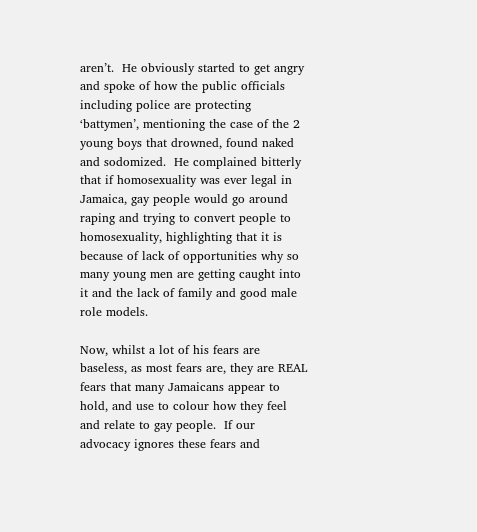aren’t.  He obviously started to get angry and spoke of how the public officials including police are protecting ‘battymen’, mentioning the case of the 2 young boys that drowned, found naked and sodomized.  He complained bitterly that if homosexuality was ever legal in Jamaica, gay people would go around raping and trying to convert people to homosexuality, highlighting that it is because of lack of opportunities why so many young men are getting caught into it and the lack of family and good male role models.

Now, whilst a lot of his fears are baseless, as most fears are, they are REAL fears that many Jamaicans appear to hold, and use to colour how they feel and relate to gay people.  If our advocacy ignores these fears and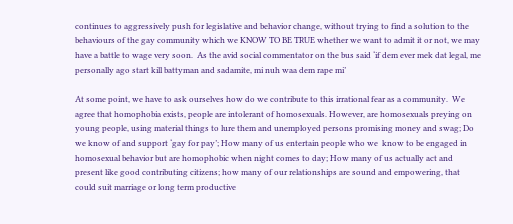continues to aggressively push for legislative and behavior change, without trying to find a solution to the behaviours of the gay community which we KNOW TO BE TRUE whether we want to admit it or not, we may have a battle to wage very soon.  As the avid social commentator on the bus said ‘if dem ever mek dat legal, me personally ago start kill battyman and sadamite, mi nuh waa dem rape mi’

At some point, we have to ask ourselves how do we contribute to this irrational fear as a community.  We agree that homophobia exists, people are intolerant of homosexuals. However, are homosexuals preying on young people, using material things to lure them and unemployed persons promising money and swag; Do we know of and support ‘gay for pay’; How many of us entertain people who we  know to be engaged in homosexual behavior but are homophobic when night comes to day; How many of us actually act and present like good contributing citizens; how many of our relationships are sound and empowering, that could suit marriage or long term productive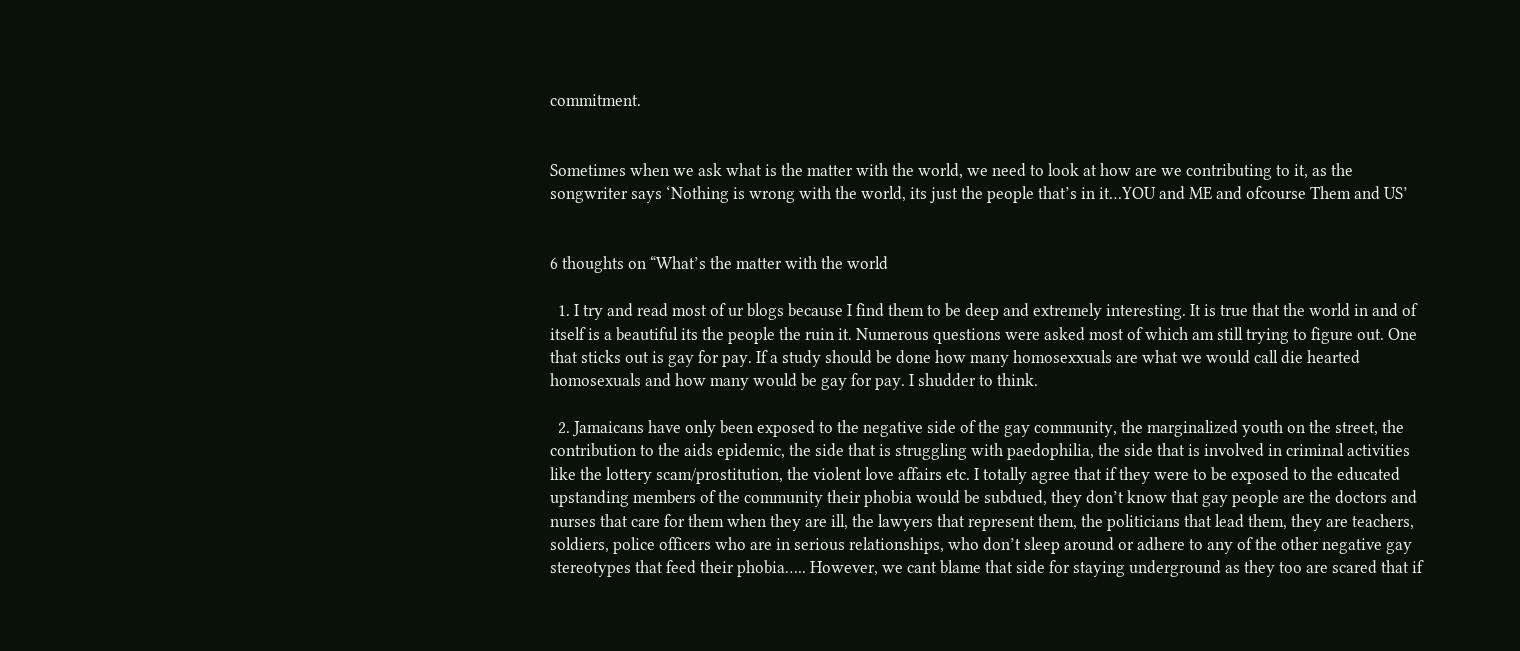commitment.


Sometimes when we ask what is the matter with the world, we need to look at how are we contributing to it, as the songwriter says ‘Nothing is wrong with the world, its just the people that’s in it…YOU and ME and ofcourse Them and US’


6 thoughts on “What’s the matter with the world

  1. I try and read most of ur blogs because I find them to be deep and extremely interesting. It is true that the world in and of itself is a beautiful its the people the ruin it. Numerous questions were asked most of which am still trying to figure out. One that sticks out is gay for pay. If a study should be done how many homosexxuals are what we would call die hearted homosexuals and how many would be gay for pay. I shudder to think.

  2. Jamaicans have only been exposed to the negative side of the gay community, the marginalized youth on the street, the contribution to the aids epidemic, the side that is struggling with paedophilia, the side that is involved in criminal activities like the lottery scam/prostitution, the violent love affairs etc. I totally agree that if they were to be exposed to the educated upstanding members of the community their phobia would be subdued, they don’t know that gay people are the doctors and nurses that care for them when they are ill, the lawyers that represent them, the politicians that lead them, they are teachers, soldiers, police officers who are in serious relationships, who don’t sleep around or adhere to any of the other negative gay stereotypes that feed their phobia….. However, we cant blame that side for staying underground as they too are scared that if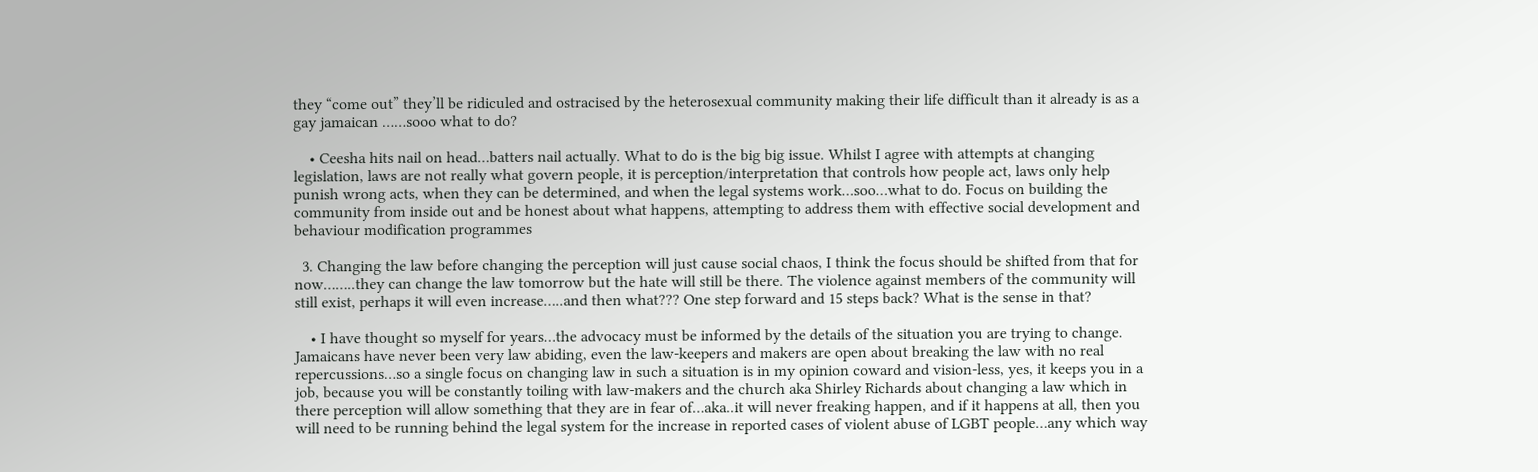they “come out” they’ll be ridiculed and ostracised by the heterosexual community making their life difficult than it already is as a gay jamaican ……sooo what to do?

    • Ceesha hits nail on head…batters nail actually. What to do is the big big issue. Whilst I agree with attempts at changing legislation, laws are not really what govern people, it is perception/interpretation that controls how people act, laws only help punish wrong acts, when they can be determined, and when the legal systems work…soo…what to do. Focus on building the community from inside out and be honest about what happens, attempting to address them with effective social development and behaviour modification programmes

  3. Changing the law before changing the perception will just cause social chaos, I think the focus should be shifted from that for now……..they can change the law tomorrow but the hate will still be there. The violence against members of the community will still exist, perhaps it will even increase…..and then what??? One step forward and 15 steps back? What is the sense in that?

    • I have thought so myself for years…the advocacy must be informed by the details of the situation you are trying to change. Jamaicans have never been very law abiding, even the law-keepers and makers are open about breaking the law with no real repercussions…so a single focus on changing law in such a situation is in my opinion coward and vision-less, yes, it keeps you in a job, because you will be constantly toiling with law-makers and the church aka Shirley Richards about changing a law which in there perception will allow something that they are in fear of…aka..it will never freaking happen, and if it happens at all, then you will need to be running behind the legal system for the increase in reported cases of violent abuse of LGBT people…any which way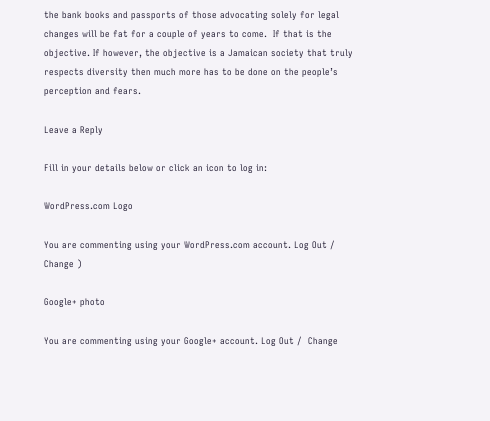the bank books and passports of those advocating solely for legal changes will be fat for a couple of years to come.  If that is the objective. If however, the objective is a Jamaican society that truly respects diversity then much more has to be done on the people’s perception and fears.

Leave a Reply

Fill in your details below or click an icon to log in:

WordPress.com Logo

You are commenting using your WordPress.com account. Log Out /  Change )

Google+ photo

You are commenting using your Google+ account. Log Out /  Change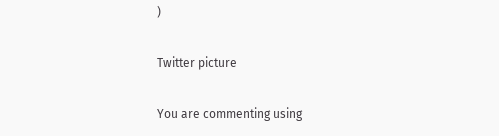)

Twitter picture

You are commenting using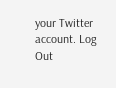your Twitter account. Log Out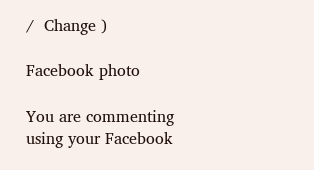/  Change )

Facebook photo

You are commenting using your Facebook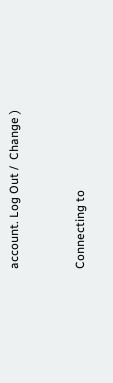account. Log Out /  Change )


Connecting to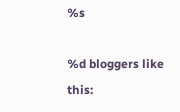%s

%d bloggers like this: